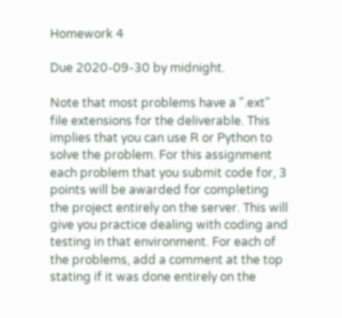Homework 4

Due 2020-09-30 by midnight.

Note that most problems have a ".ext" file extensions for the deliverable. This implies that you can use R or Python to solve the problem. For this assignment each problem that you submit code for, 3 points will be awarded for completing the project entirely on the server. This will give you practice dealing with coding and testing in that environment. For each of the problems, add a comment at the top stating if it was done entirely on the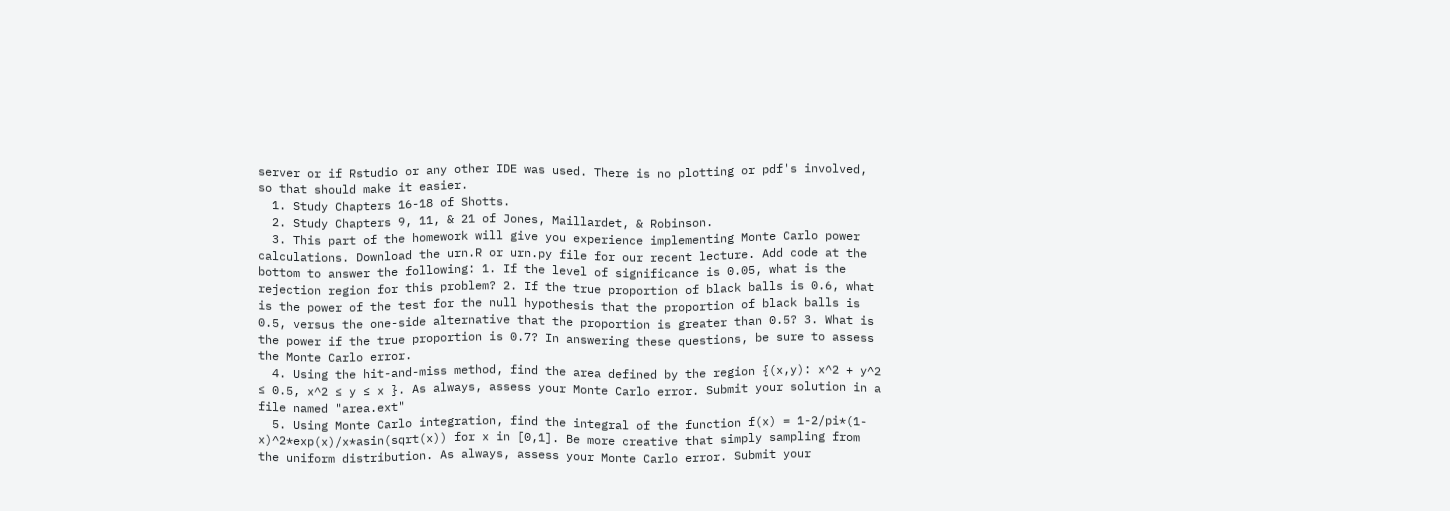server or if Rstudio or any other IDE was used. There is no plotting or pdf's involved, so that should make it easier.
  1. Study Chapters 16-18 of Shotts.
  2. Study Chapters 9, 11, & 21 of Jones, Maillardet, & Robinson.
  3. This part of the homework will give you experience implementing Monte Carlo power calculations. Download the urn.R or urn.py file for our recent lecture. Add code at the bottom to answer the following: 1. If the level of significance is 0.05, what is the rejection region for this problem? 2. If the true proportion of black balls is 0.6, what is the power of the test for the null hypothesis that the proportion of black balls is 0.5, versus the one-side alternative that the proportion is greater than 0.5? 3. What is the power if the true proportion is 0.7? In answering these questions, be sure to assess the Monte Carlo error.
  4. Using the hit-and-miss method, find the area defined by the region {(x,y): x^2 + y^2 ≤ 0.5, x^2 ≤ y ≤ x }. As always, assess your Monte Carlo error. Submit your solution in a file named "area.ext"
  5. Using Monte Carlo integration, find the integral of the function f(x) = 1-2/pi*(1-x)^2*exp(x)/x*asin(sqrt(x)) for x in [0,1]. Be more creative that simply sampling from the uniform distribution. As always, assess your Monte Carlo error. Submit your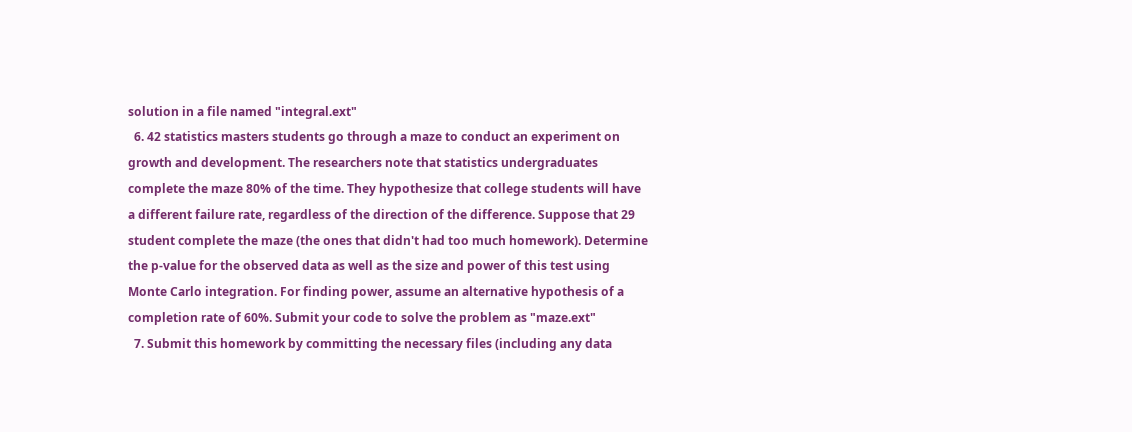solution in a file named "integral.ext"
  6. 42 statistics masters students go through a maze to conduct an experiment on growth and development. The researchers note that statistics undergraduates complete the maze 80% of the time. They hypothesize that college students will have a different failure rate, regardless of the direction of the difference. Suppose that 29 student complete the maze (the ones that didn't had too much homework). Determine the p-value for the observed data as well as the size and power of this test using Monte Carlo integration. For finding power, assume an alternative hypothesis of a completion rate of 60%. Submit your code to solve the problem as "maze.ext"
  7. Submit this homework by committing the necessary files (including any data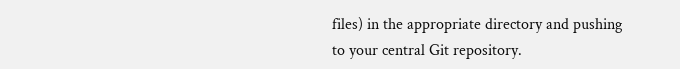files) in the appropriate directory and pushing to your central Git repository.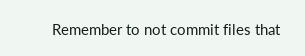Remember to not commit files that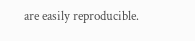are easily reproducible.